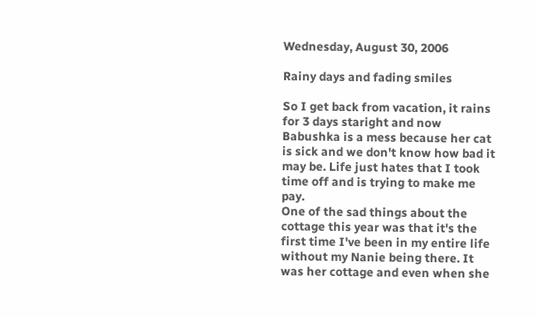Wednesday, August 30, 2006

Rainy days and fading smiles

So I get back from vacation, it rains for 3 days staright and now Babushka is a mess because her cat is sick and we don't know how bad it may be. Life just hates that I took time off and is trying to make me pay.
One of the sad things about the cottage this year was that it's the first time I've been in my entire life without my Nanie being there. It was her cottage and even when she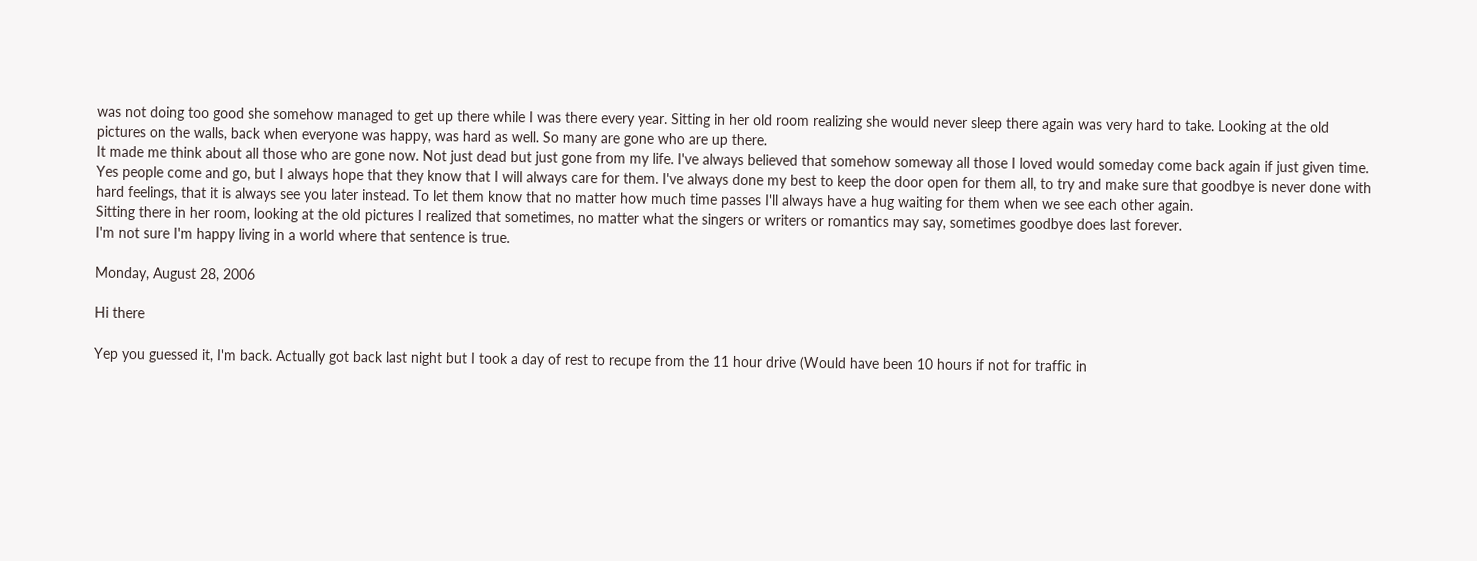was not doing too good she somehow managed to get up there while I was there every year. Sitting in her old room realizing she would never sleep there again was very hard to take. Looking at the old pictures on the walls, back when everyone was happy, was hard as well. So many are gone who are up there.
It made me think about all those who are gone now. Not just dead but just gone from my life. I've always believed that somehow someway all those I loved would someday come back again if just given time. Yes people come and go, but I always hope that they know that I will always care for them. I've always done my best to keep the door open for them all, to try and make sure that goodbye is never done with hard feelings, that it is always see you later instead. To let them know that no matter how much time passes I'll always have a hug waiting for them when we see each other again.
Sitting there in her room, looking at the old pictures I realized that sometimes, no matter what the singers or writers or romantics may say, sometimes goodbye does last forever.
I'm not sure I'm happy living in a world where that sentence is true.

Monday, August 28, 2006

Hi there

Yep you guessed it, I'm back. Actually got back last night but I took a day of rest to recupe from the 11 hour drive (Would have been 10 hours if not for traffic in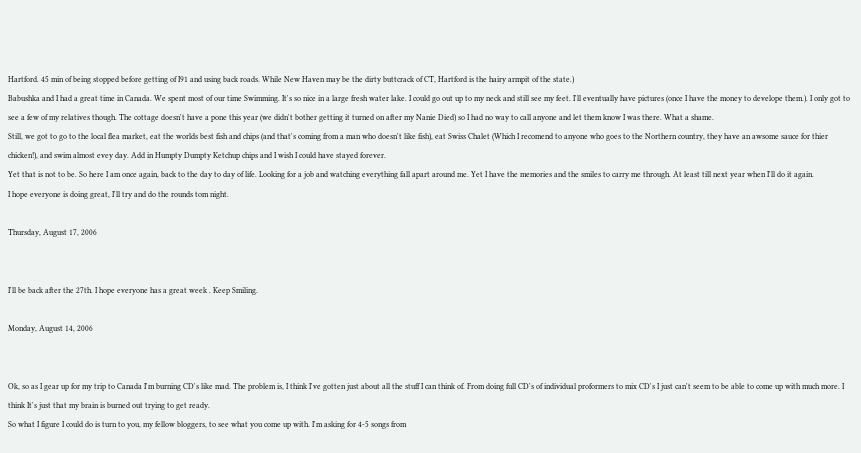Hartford. 45 min of being stopped before getting of I91 and using back roads. While New Haven may be the dirty buttcrack of CT, Hartford is the hairy armpit of the state.)
Babushka and I had a great time in Canada. We spent most of our time Swimming. It's so nice in a large fresh water lake. I could go out up to my neck and still see my feet. I'll eventually have pictures (once I have the money to develope them.). I only got to see a few of my relatives though. The cottage doesn't have a pone this year (we didn't bother getting it turned on after my Nanie Died) so I had no way to call anyone and let them know I was there. What a shame.
Still, we got to go to the local flea market, eat the worlds best fish and chips (and that's coming from a man who doesn't like fish), eat Swiss Chalet (Which I recomend to anyone who goes to the Northern country, they have an awsome sauce for thier chicken!), and swim almost evey day. Add in Humpty Dumpty Ketchup chips and I wish I could have stayed forever.
Yet that is not to be. So here I am once again, back to the day to day of life. Looking for a job and watching everything fall apart around me. Yet I have the memories and the smiles to carry me through. At least till next year when I'll do it again.
I hope everyone is doing great, I'll try and do the rounds tom night.

Thursday, August 17, 2006


I'll be back after the 27th. I hope everyone has a great week . Keep Smiling.

Monday, August 14, 2006


Ok, so as I gear up for my trip to Canada I'm burning CD's like mad. The problem is, I think I've gotten just about all the stuff I can think of. From doing full CD's of individual proformers to mix CD's I just can't seem to be able to come up with much more. I think It's just that my brain is burned out trying to get ready.
So what I figure I could do is turn to you, my fellow bloggers, to see what you come up with. I'm asking for 4-5 songs from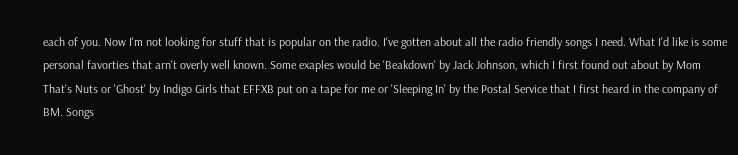each of you. Now I'm not looking for stuff that is popular on the radio. I've gotten about all the radio friendly songs I need. What I'd like is some personal favorties that arn't overly well known. Some exaples would be 'Beakdown' by Jack Johnson, which I first found out about by Mom That's Nuts or 'Ghost' by Indigo Girls that EFFXB put on a tape for me or 'Sleeping In' by the Postal Service that I first heard in the company of BM. Songs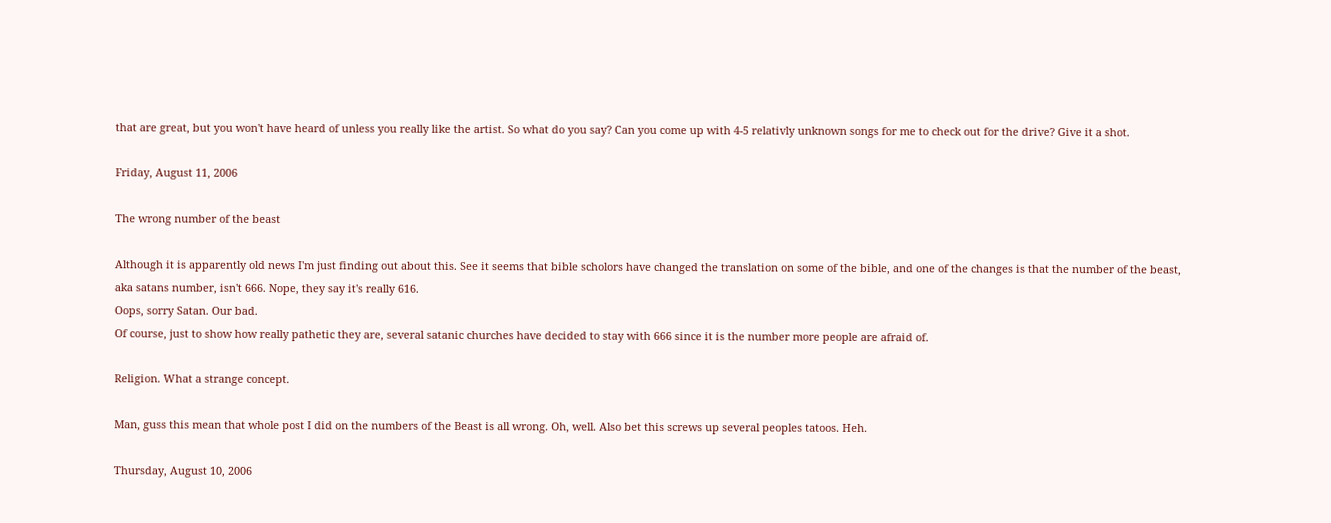that are great, but you won't have heard of unless you really like the artist. So what do you say? Can you come up with 4-5 relativly unknown songs for me to check out for the drive? Give it a shot.

Friday, August 11, 2006

The wrong number of the beast

Although it is apparently old news I'm just finding out about this. See it seems that bible scholors have changed the translation on some of the bible, and one of the changes is that the number of the beast, aka satans number, isn't 666. Nope, they say it's really 616.
Oops, sorry Satan. Our bad.
Of course, just to show how really pathetic they are, several satanic churches have decided to stay with 666 since it is the number more people are afraid of.

Religion. What a strange concept.

Man, guss this mean that whole post I did on the numbers of the Beast is all wrong. Oh, well. Also bet this screws up several peoples tatoos. Heh.

Thursday, August 10, 2006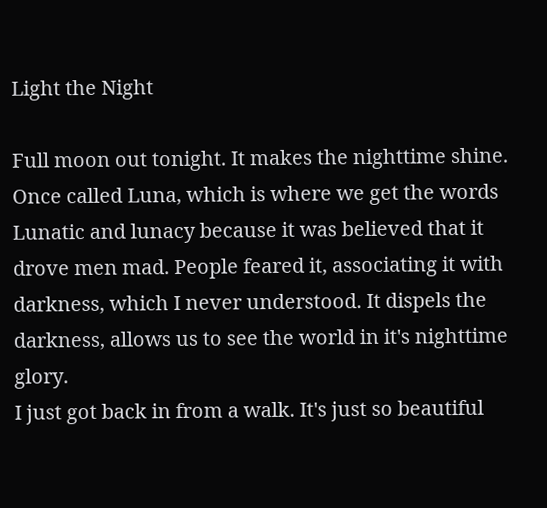Light the Night

Full moon out tonight. It makes the nighttime shine.
Once called Luna, which is where we get the words Lunatic and lunacy because it was believed that it drove men mad. People feared it, associating it with darkness, which I never understood. It dispels the darkness, allows us to see the world in it's nighttime glory.
I just got back in from a walk. It's just so beautiful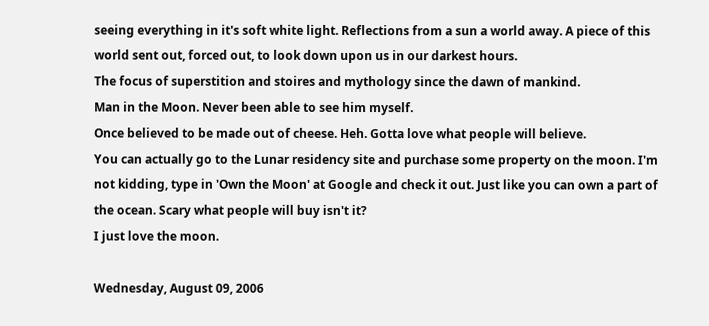seeing everything in it's soft white light. Reflections from a sun a world away. A piece of this world sent out, forced out, to look down upon us in our darkest hours.
The focus of superstition and stoires and mythology since the dawn of mankind.
Man in the Moon. Never been able to see him myself.
Once believed to be made out of cheese. Heh. Gotta love what people will believe.
You can actually go to the Lunar residency site and purchase some property on the moon. I'm not kidding, type in 'Own the Moon' at Google and check it out. Just like you can own a part of the ocean. Scary what people will buy isn't it?
I just love the moon.

Wednesday, August 09, 2006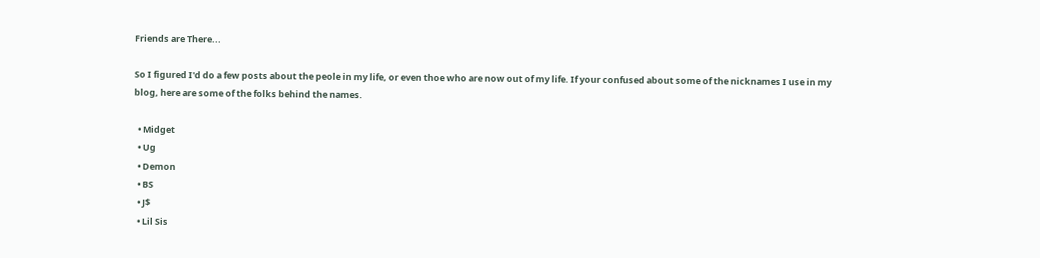Friends are There...

So I figured I'd do a few posts about the peole in my life, or even thoe who are now out of my life. If your confused about some of the nicknames I use in my blog, here are some of the folks behind the names.

  • Midget
  • Ug
  • Demon
  • BS
  • J$
  • Lil Sis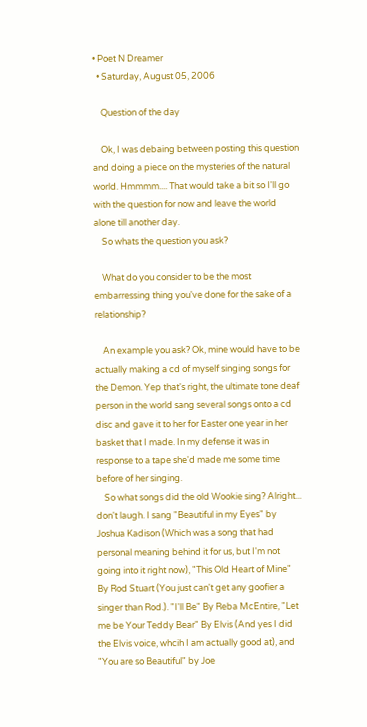• Poet N Dreamer
  • Saturday, August 05, 2006

    Question of the day

    Ok, I was debaing between posting this question and doing a piece on the mysteries of the natural world. Hmmmm.... That would take a bit so I'll go with the question for now and leave the world alone till another day.
    So whats the question you ask?

    What do you consider to be the most embarressing thing you've done for the sake of a relationship?

    An example you ask? Ok, mine would have to be actually making a cd of myself singing songs for the Demon. Yep that's right, the ultimate tone deaf person in the world sang several songs onto a cd disc and gave it to her for Easter one year in her basket that I made. In my defense it was in response to a tape she'd made me some time before of her singing.
    So what songs did the old Wookie sing? Alright... don't laugh. I sang "Beautiful in my Eyes" by Joshua Kadison (Which was a song that had personal meaning behind it for us, but I'm not going into it right now), "This Old Heart of Mine" By Rod Stuart (You just can't get any goofier a singer than Rod.). "I'll Be" By Reba McEntire, "Let me be Your Teddy Bear" By Elvis (And yes I did the Elvis voice, whcih I am actually good at), and "You are so Beautiful" by Joe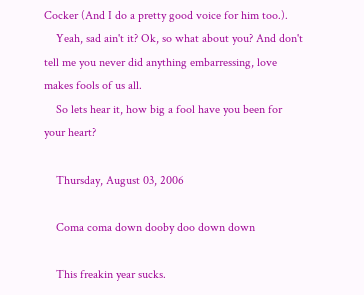Cocker (And I do a pretty good voice for him too.).
    Yeah, sad ain't it? Ok, so what about you? And don't tell me you never did anything embarressing, love makes fools of us all.
    So lets hear it, how big a fool have you been for your heart?

    Thursday, August 03, 2006

    Coma coma down dooby doo down down

    This freakin year sucks.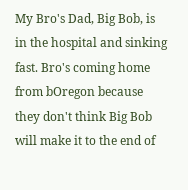My Bro's Dad, Big Bob, is in the hospital and sinking fast. Bro's coming home from bOregon because they don't think Big Bob will make it to the end of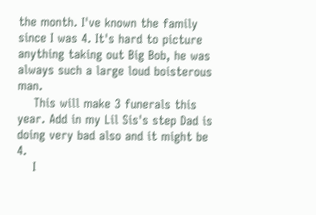the month. I've known the family since I was 4. It's hard to picture anything taking out Big Bob, he was always such a large loud boisterous man.
    This will make 3 funerals this year. Add in my Lil Sis's step Dad is doing very bad also and it might be 4.
    I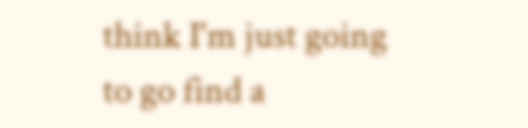think I'm just going to go find a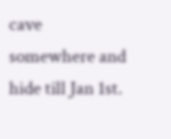cave somewhere and hide till Jan 1st.